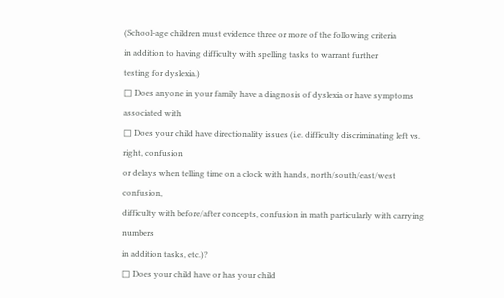(School-age children must evidence three or more of the following criteria
in addition to having difficulty with spelling tasks to warrant further
testing for dyslexia.)
□ Does anyone in your family have a diagnosis of dyslexia or have symptoms associated with
□ Does your child have directionality issues (i.e. difficulty discriminating left vs. right, confusion
or delays when telling time on a clock with hands, north/south/east/west confusion,
difficulty with before/after concepts, confusion in math particularly with carrying numbers
in addition tasks, etc.)?
□ Does your child have or has your child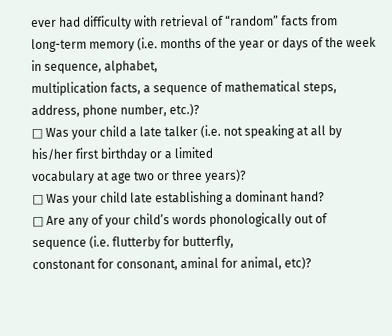ever had difficulty with retrieval of “random” facts from
long-term memory (i.e. months of the year or days of the week in sequence, alphabet,
multiplication facts, a sequence of mathematical steps, address, phone number, etc.)?
□ Was your child a late talker (i.e. not speaking at all by his/her first birthday or a limited
vocabulary at age two or three years)?
□ Was your child late establishing a dominant hand?
□ Are any of your child’s words phonologically out of sequence (i.e. flutterby for butterfly,
constonant for consonant, aminal for animal, etc)?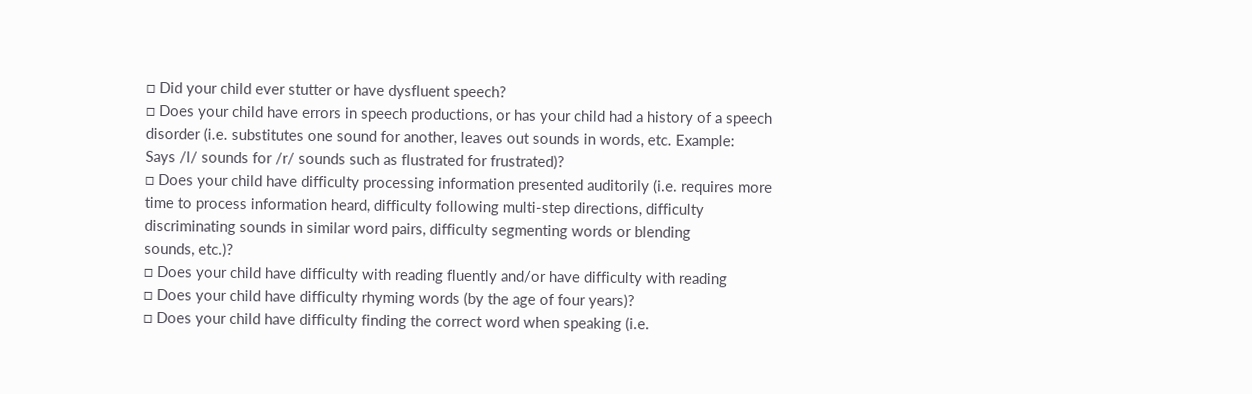□ Did your child ever stutter or have dysfluent speech?
□ Does your child have errors in speech productions, or has your child had a history of a speech
disorder (i.e. substitutes one sound for another, leaves out sounds in words, etc. Example:
Says /l/ sounds for /r/ sounds such as flustrated for frustrated)?
□ Does your child have difficulty processing information presented auditorily (i.e. requires more
time to process information heard, difficulty following multi-step directions, difficulty
discriminating sounds in similar word pairs, difficulty segmenting words or blending
sounds, etc.)?
□ Does your child have difficulty with reading fluently and/or have difficulty with reading
□ Does your child have difficulty rhyming words (by the age of four years)?
□ Does your child have difficulty finding the correct word when speaking (i.e.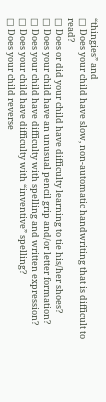“thingies” and
□ Does your child have slow, non-automatic handwriting that is difficult to read?
□ Does or did your child have difficulty learning to tie his/her shoes?
□ Does your child have an unusual pencil grip and/or letter formation?
□ Does your child have difficulty with spelling and written expression?
□ Does your child have difficulty with “inventive” spelling?
□ Does your child reverse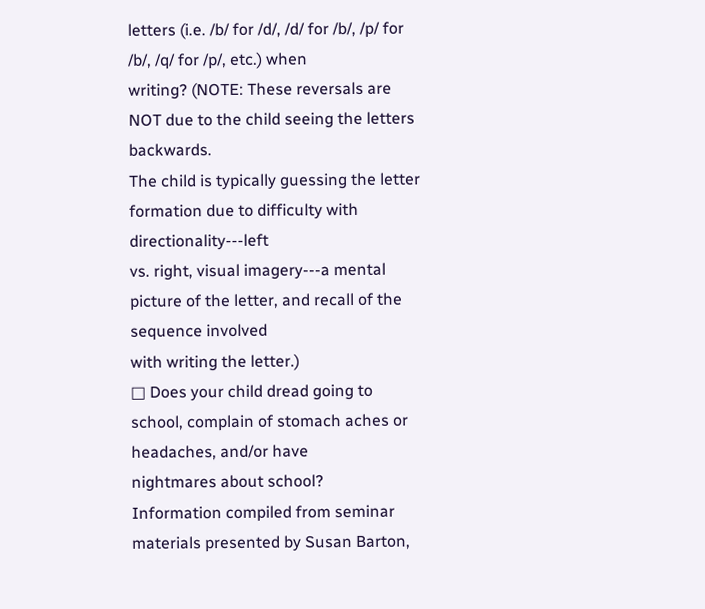letters (i.e. /b/ for /d/, /d/ for /b/, /p/ for /b/, /q/ for /p/, etc.) when
writing? (NOTE: These reversals are NOT due to the child seeing the letters backwards.
The child is typically guessing the letter formation due to difficulty with directionality---left
vs. right, visual imagery---a mental picture of the letter, and recall of the sequence involved
with writing the letter.)
□ Does your child dread going to school, complain of stomach aches or headaches, and/or have
nightmares about school?
Information compiled from seminar materials presented by Susan Barton,